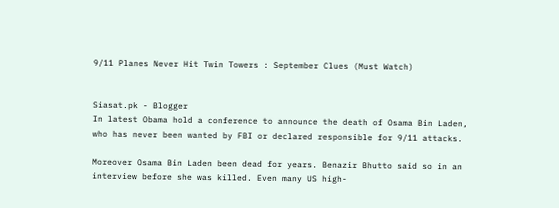9/11 Planes Never Hit Twin Towers : September Clues (Must Watch)


Siasat.pk - Blogger
In latest Obama hold a conference to announce the death of Osama Bin Laden, who has never been wanted by FBI or declared responsible for 9/11 attacks.

Moreover Osama Bin Laden been dead for years. Benazir Bhutto said so in an interview before she was killed. Even many US high-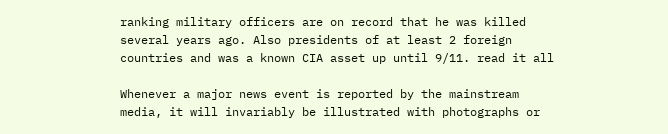ranking military officers are on record that he was killed several years ago. Also presidents of at least 2 foreign countries and was a known CIA asset up until 9/11. read it all

Whenever a major news event is reported by the mainstream media, it will invariably be illustrated with photographs or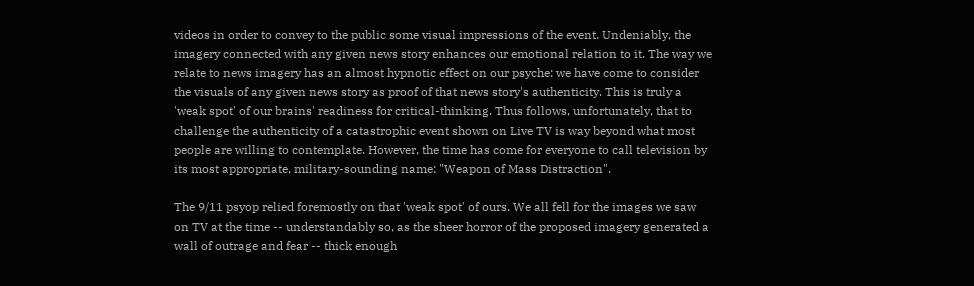videos in order to convey to the public some visual impressions of the event. Undeniably, the imagery connected with any given news story enhances our emotional relation to it. The way we relate to news imagery has an almost hypnotic effect on our psyche: we have come to consider the visuals of any given news story as proof of that news story's authenticity. This is truly a 'weak spot' of our brains' readiness for critical-thinking. Thus follows, unfortunately, that to challenge the authenticity of a catastrophic event shown on Live TV is way beyond what most people are willing to contemplate. However, the time has come for everyone to call television by its most appropriate, military-sounding name: "Weapon of Mass Distraction".

The 9/11 psyop relied foremostly on that 'weak spot' of ours. We all fell for the images we saw on TV at the time -- understandably so, as the sheer horror of the proposed imagery generated a wall of outrage and fear -- thick enough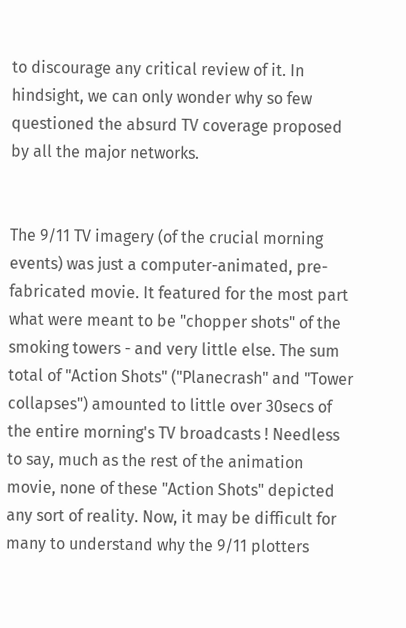to discourage any critical review of it. In hindsight, we can only wonder why so few questioned the absurd TV coverage proposed by all the major networks.


The 9/11 TV imagery (of the crucial morning events) was just a computer-animated, pre-fabricated movie. It featured for the most part what were meant to be "chopper shots" of the smoking towers - and very little else. The sum total of "Action Shots" ("Planecrash" and "Tower collapses") amounted to little over 30secs of the entire morning's TV broadcasts ! Needless to say, much as the rest of the animation movie, none of these "Action Shots" depicted any sort of reality. Now, it may be difficult for many to understand why the 9/11 plotters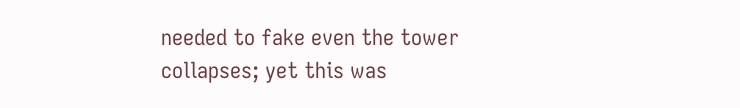needed to fake even the tower collapses; yet this was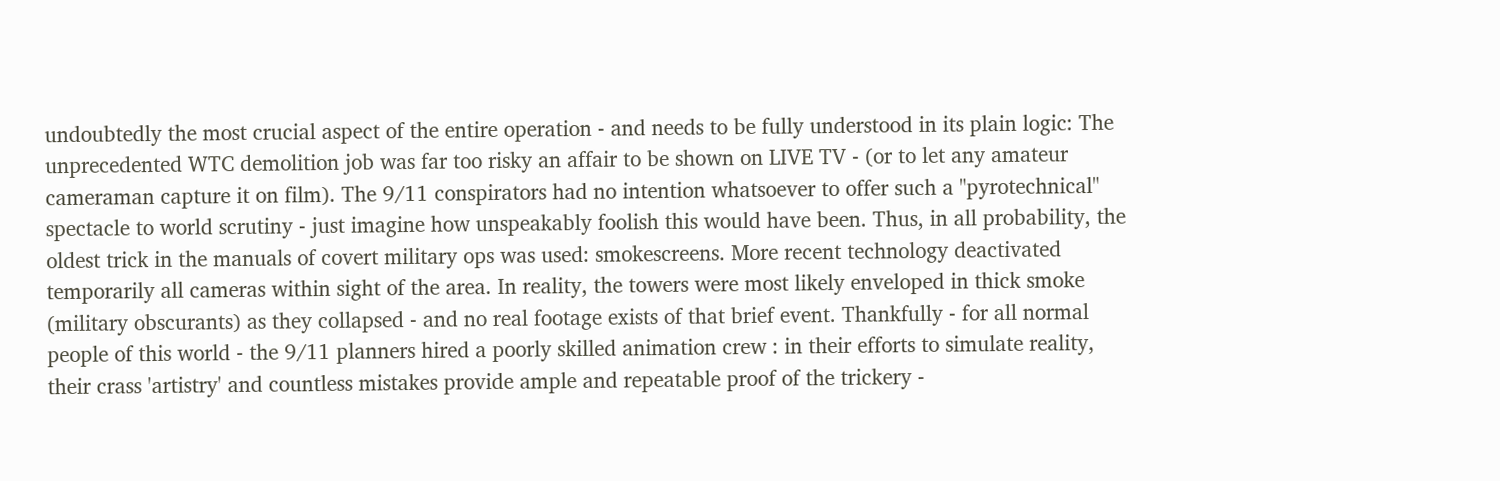undoubtedly the most crucial aspect of the entire operation - and needs to be fully understood in its plain logic: The unprecedented WTC demolition job was far too risky an affair to be shown on LIVE TV - (or to let any amateur cameraman capture it on film). The 9/11 conspirators had no intention whatsoever to offer such a "pyrotechnical" spectacle to world scrutiny - just imagine how unspeakably foolish this would have been. Thus, in all probability, the oldest trick in the manuals of covert military ops was used: smokescreens. More recent technology deactivated temporarily all cameras within sight of the area. In reality, the towers were most likely enveloped in thick smoke (military obscurants) as they collapsed - and no real footage exists of that brief event. Thankfully - for all normal people of this world - the 9/11 planners hired a poorly skilled animation crew : in their efforts to simulate reality, their crass 'artistry' and countless mistakes provide ample and repeatable proof of the trickery -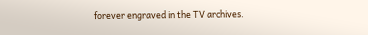forever engraved in the TV archives.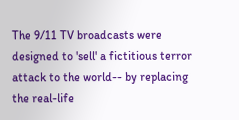The 9/11 TV broadcasts were designed to 'sell' a fictitious terror attack to the world-- by replacing the real-life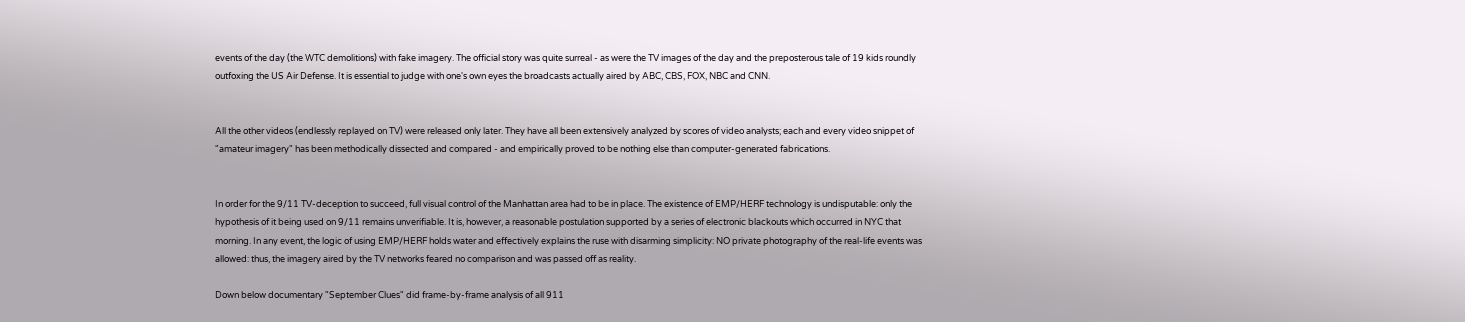events of the day (the WTC demolitions) with fake imagery. The official story was quite surreal - as were the TV images of the day and the preposterous tale of 19 kids roundly outfoxing the US Air Defense. It is essential to judge with one's own eyes the broadcasts actually aired by ABC, CBS, FOX, NBC and CNN.


All the other videos (endlessly replayed on TV) were released only later. They have all been extensively analyzed by scores of video analysts; each and every video snippet of "amateur imagery" has been methodically dissected and compared - and empirically proved to be nothing else than computer-generated fabrications.


In order for the 9/11 TV-deception to succeed, full visual control of the Manhattan area had to be in place. The existence of EMP/HERF technology is undisputable: only the hypothesis of it being used on 9/11 remains unverifiable. It is, however, a reasonable postulation supported by a series of electronic blackouts which occurred in NYC that morning. In any event, the logic of using EMP/HERF holds water and effectively explains the ruse with disarming simplicity: NO private photography of the real-life events was allowed: thus, the imagery aired by the TV networks feared no comparison and was passed off as reality.

Down below documentary "September Clues" did frame-by-frame analysis of all 911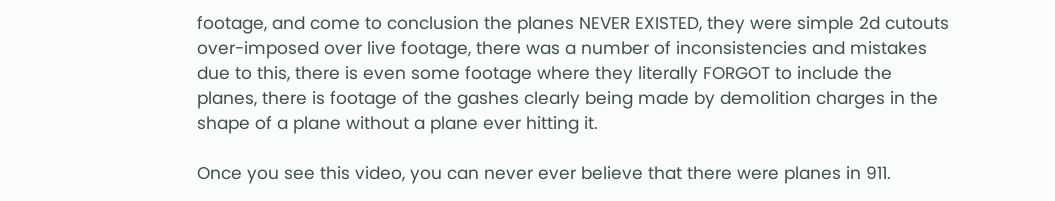footage, and come to conclusion the planes NEVER EXISTED, they were simple 2d cutouts over-imposed over live footage, there was a number of inconsistencies and mistakes due to this, there is even some footage where they literally FORGOT to include the planes, there is footage of the gashes clearly being made by demolition charges in the shape of a plane without a plane ever hitting it.

Once you see this video, you can never ever believe that there were planes in 911.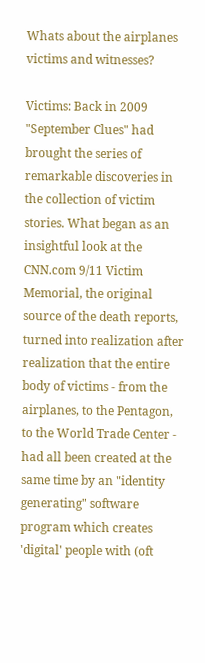Whats about the airplanes victims and witnesses?

Victims: Back in 2009 "September Clues" had brought the series of remarkable discoveries in the collection of victim stories. What began as an insightful look at the CNN.com 9/11 Victim Memorial, the original source of the death reports, turned into realization after realization that the entire body of victims - from the airplanes, to the Pentagon, to the World Trade Center - had all been created at the same time by an "identity generating" software program which creates 'digital' people with (oft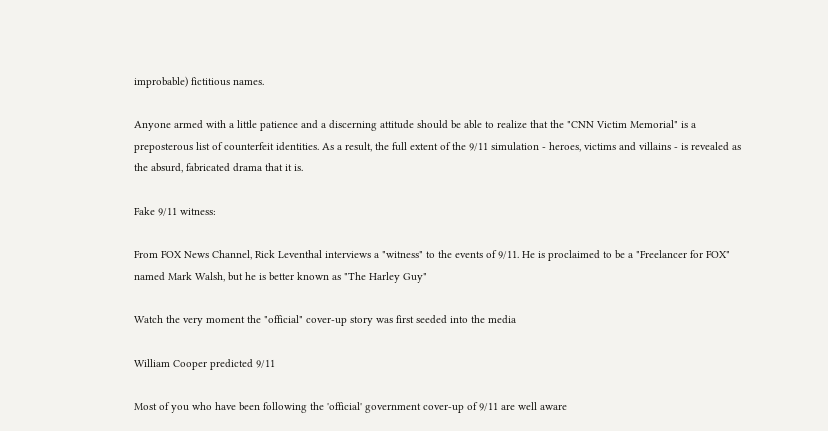improbable) fictitious names.

Anyone armed with a little patience and a discerning attitude should be able to realize that the "CNN Victim Memorial" is a preposterous list of counterfeit identities. As a result, the full extent of the 9/11 simulation - heroes, victims and villains - is revealed as the absurd, fabricated drama that it is.

Fake 9/11 witness:

From FOX News Channel, Rick Leventhal interviews a "witness" to the events of 9/11. He is proclaimed to be a "Freelancer for FOX" named Mark Walsh, but he is better known as "The Harley Guy"

Watch the very moment the "official" cover-up story was first seeded into the media

William Cooper predicted 9/11

Most of you who have been following the 'official' government cover-up of 9/11 are well aware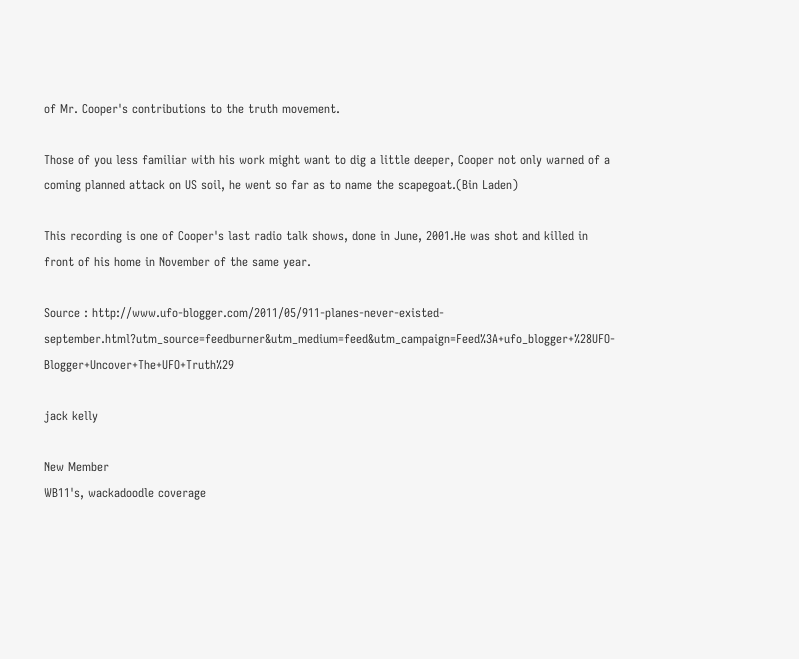of Mr. Cooper's contributions to the truth movement.

Those of you less familiar with his work might want to dig a little deeper, Cooper not only warned of a coming planned attack on US soil, he went so far as to name the scapegoat.(Bin Laden)

This recording is one of Cooper's last radio talk shows, done in June, 2001.He was shot and killed in front of his home in November of the same year.

Source : http://www.ufo-blogger.com/2011/05/911-planes-never-existed-september.html?utm_source=feedburner&utm_medium=feed&utm_campaign=Feed%3A+ufo_blogger+%28UFO-Blogger+Uncover+The+UFO+Truth%29

jack kelly

New Member
WB11's, wackadoodle coverage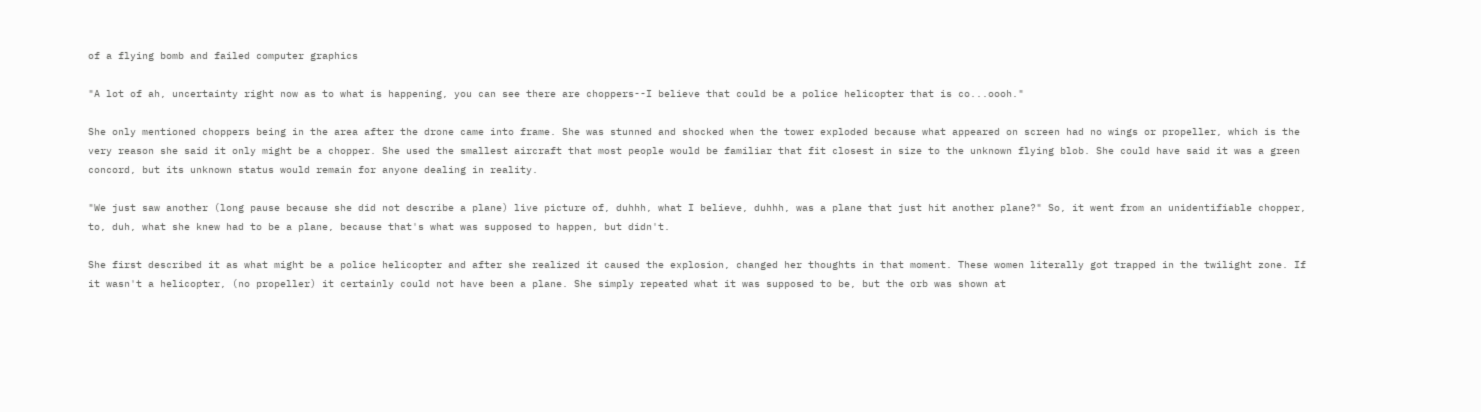of a flying bomb and failed computer graphics

"A lot of ah, uncertainty right now as to what is happening, you can see there are choppers--I believe that could be a police helicopter that is co...oooh."

She only mentioned choppers being in the area after the drone came into frame. She was stunned and shocked when the tower exploded because what appeared on screen had no wings or propeller, which is the very reason she said it only might be a chopper. She used the smallest aircraft that most people would be familiar that fit closest in size to the unknown flying blob. She could have said it was a green concord, but its unknown status would remain for anyone dealing in reality.

"We just saw another (long pause because she did not describe a plane) live picture of, duhhh, what I believe, duhhh, was a plane that just hit another plane?" So, it went from an unidentifiable chopper, to, duh, what she knew had to be a plane, because that's what was supposed to happen, but didn't.

She first described it as what might be a police helicopter and after she realized it caused the explosion, changed her thoughts in that moment. These women literally got trapped in the twilight zone. If it wasn't a helicopter, (no propeller) it certainly could not have been a plane. She simply repeated what it was supposed to be, but the orb was shown at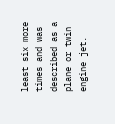least six more times and was described as a plane or twin engine jet.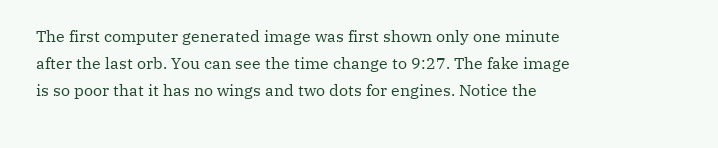The first computer generated image was first shown only one minute after the last orb. You can see the time change to 9:27. The fake image is so poor that it has no wings and two dots for engines. Notice the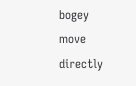bogey move directly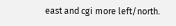east and cgi more left/north.